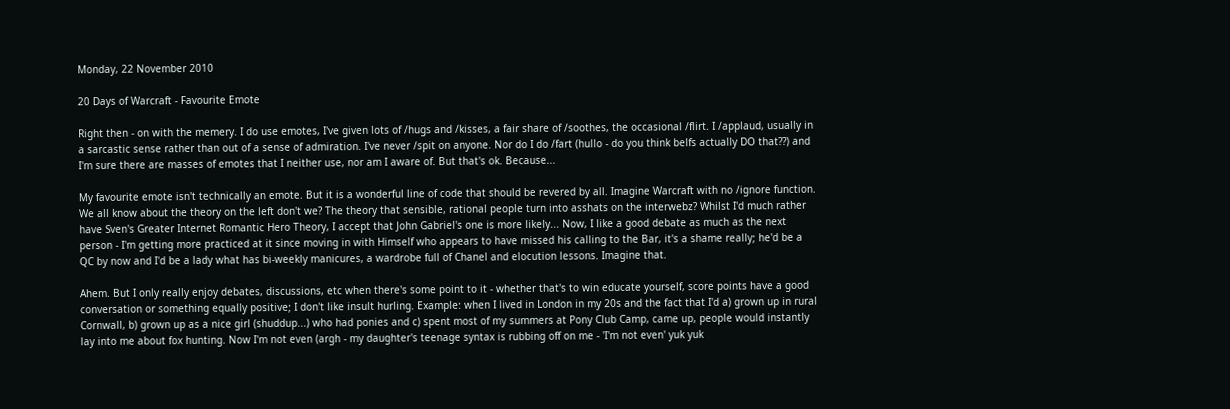Monday, 22 November 2010

20 Days of Warcraft - Favourite Emote

Right then - on with the memery. I do use emotes, I've given lots of /hugs and /kisses, a fair share of /soothes, the occasional /flirt. I /applaud, usually in a sarcastic sense rather than out of a sense of admiration. I've never /spit on anyone. Nor do I do /fart (hullo - do you think belfs actually DO that??) and I'm sure there are masses of emotes that I neither use, nor am I aware of. But that's ok. Because...

My favourite emote isn't technically an emote. But it is a wonderful line of code that should be revered by all. Imagine Warcraft with no /ignore function. We all know about the theory on the left don't we? The theory that sensible, rational people turn into asshats on the interwebz? Whilst I'd much rather have Sven's Greater Internet Romantic Hero Theory, I accept that John Gabriel's one is more likely... Now, I like a good debate as much as the next person - I'm getting more practiced at it since moving in with Himself who appears to have missed his calling to the Bar, it's a shame really; he'd be a QC by now and I'd be a lady what has bi-weekly manicures, a wardrobe full of Chanel and elocution lessons. Imagine that.

Ahem. But I only really enjoy debates, discussions, etc when there's some point to it - whether that's to win educate yourself, score points have a good conversation or something equally positive; I don't like insult hurling. Example: when I lived in London in my 20s and the fact that I'd a) grown up in rural Cornwall, b) grown up as a nice girl (shuddup...) who had ponies and c) spent most of my summers at Pony Club Camp, came up, people would instantly lay into me about fox hunting. Now I'm not even (argh - my daughter's teenage syntax is rubbing off on me - 'I'm not even' yuk yuk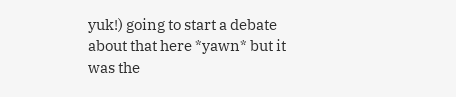yuk!) going to start a debate about that here *yawn* but it was the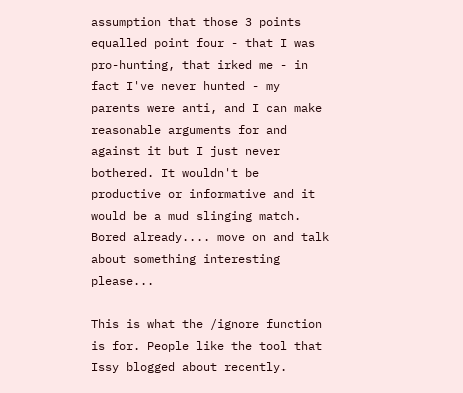assumption that those 3 points equalled point four - that I was pro-hunting, that irked me - in fact I've never hunted - my parents were anti, and I can make reasonable arguments for and against it but I just never bothered. It wouldn't be productive or informative and it would be a mud slinging match. Bored already.... move on and talk about something interesting please...

This is what the /ignore function is for. People like the tool that Issy blogged about recently.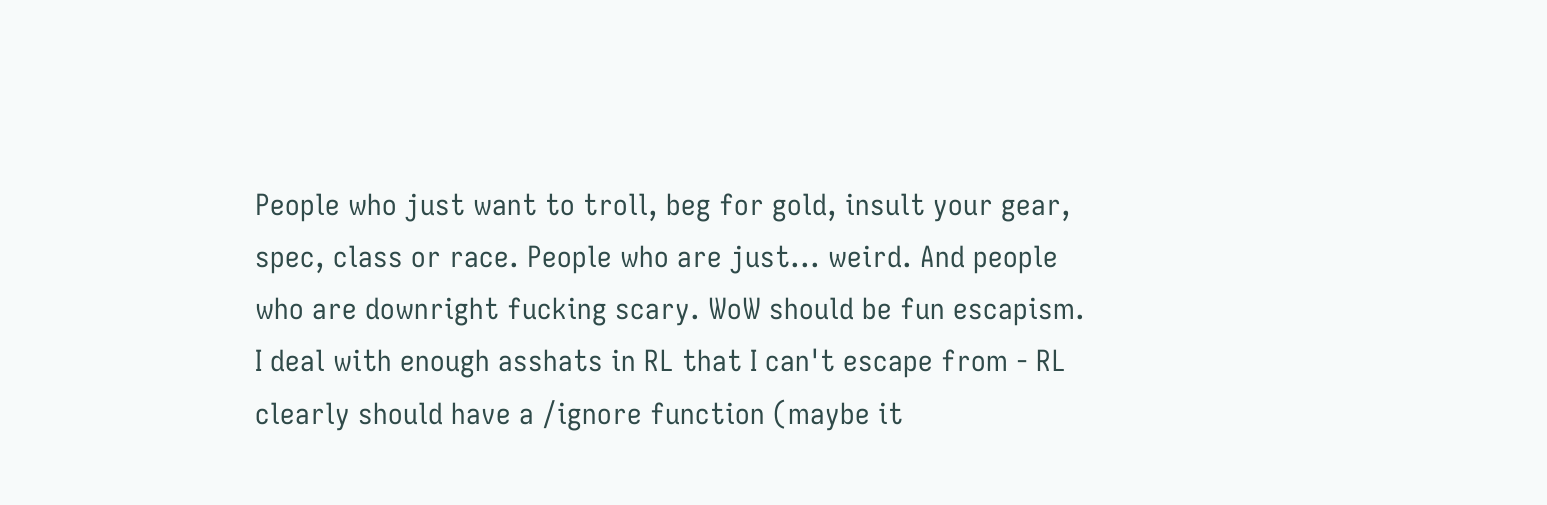People who just want to troll, beg for gold, insult your gear, spec, class or race. People who are just... weird. And people who are downright fucking scary. WoW should be fun escapism. I deal with enough asshats in RL that I can't escape from - RL clearly should have a /ignore function (maybe it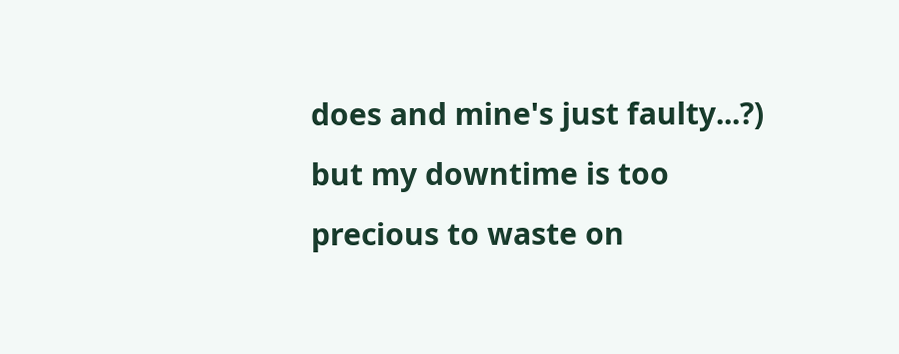does and mine's just faulty...?) but my downtime is too precious to waste on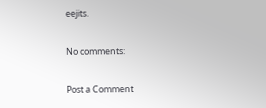eejits.

No comments:

Post a Comment